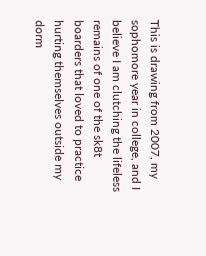This is drawing from 2007, my sophomore year in college, and I believe I am clutching the lifeless remains of one of the sk8t boarders that loved to practice hurting themselves outside my dorm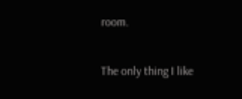room.

The only thing I like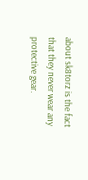about sk8torz is the fact that they never wear any protective gear.